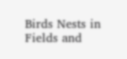Birds Nests in Fields and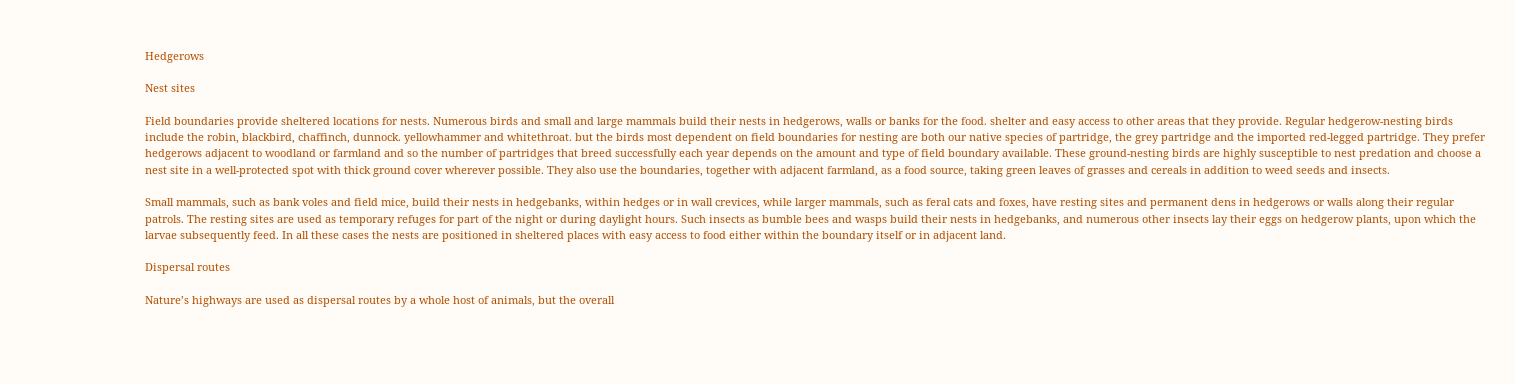Hedgerows

Nest sites

Field boundaries provide sheltered locations for nests. Numerous birds and small and large mammals build their nests in hedgerows, walls or banks for the food. shelter and easy access to other areas that they provide. Regular hedgerow-nesting birds include the robin, blackbird, chaffinch, dunnock. yellowhammer and whitethroat. but the birds most dependent on field boundaries for nesting are both our native species of partridge, the grey partridge and the imported red-legged partridge. They prefer hedgerows adjacent to woodland or farmland and so the number of partridges that breed successfully each year depends on the amount and type of field boundary available. These ground-nesting birds are highly susceptible to nest predation and choose a nest site in a well-protected spot with thick ground cover wherever possible. They also use the boundaries, together with adjacent farmland, as a food source, taking green leaves of grasses and cereals in addition to weed seeds and insects.

Small mammals, such as bank voles and field mice, build their nests in hedgebanks, within hedges or in wall crevices, while larger mammals, such as feral cats and foxes, have resting sites and permanent dens in hedgerows or walls along their regular patrols. The resting sites are used as temporary refuges for part of the night or during daylight hours. Such insects as bumble bees and wasps build their nests in hedgebanks, and numerous other insects lay their eggs on hedgerow plants, upon which the larvae subsequently feed. In all these cases the nests are positioned in sheltered places with easy access to food either within the boundary itself or in adjacent land.

Dispersal routes

Nature’s highways are used as dispersal routes by a whole host of animals, but the overall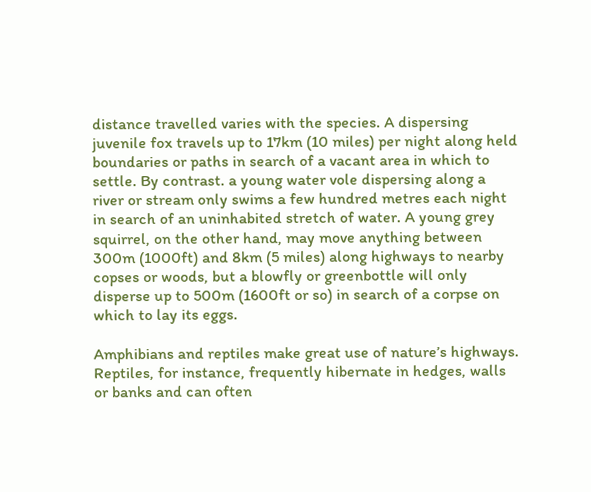distance travelled varies with the species. A dispersing juvenile fox travels up to 17km (10 miles) per night along held boundaries or paths in search of a vacant area in which to settle. By contrast. a young water vole dispersing along a river or stream only swims a few hundred metres each night in search of an uninhabited stretch of water. A young grey squirrel, on the other hand, may move anything between 300m (1000ft) and 8km (5 miles) along highways to nearby copses or woods, but a blowfly or greenbottle will only disperse up to 500m (1600ft or so) in search of a corpse on which to lay its eggs.

Amphibians and reptiles make great use of nature’s highways. Reptiles, for instance, frequently hibernate in hedges, walls or banks and can often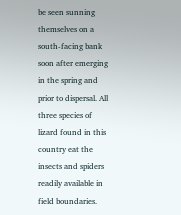be seen sunning themselves on a south-facing bank soon after emerging in the spring and prior to dispersal. All three species of lizard found in this country eat the insects and spiders readily available in field boundaries.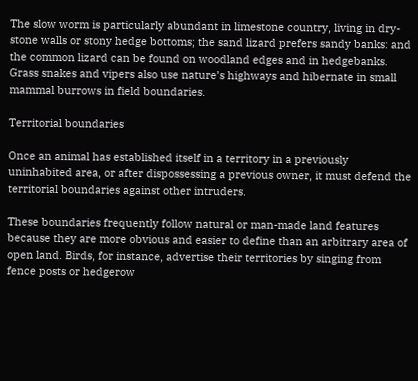The slow worm is particularly abundant in limestone country, living in dry-stone walls or stony hedge bottoms; the sand lizard prefers sandy banks: and the common lizard can be found on woodland edges and in hedgebanks. Grass snakes and vipers also use nature’s highways and hibernate in small mammal burrows in field boundaries.

Territorial boundaries

Once an animal has established itself in a territory in a previously uninhabited area, or after dispossessing a previous owner, it must defend the territorial boundaries against other intruders.

These boundaries frequently follow natural or man-made land features because they are more obvious and easier to define than an arbitrary area of open land. Birds, for instance, advertise their territories by singing from fence posts or hedgerow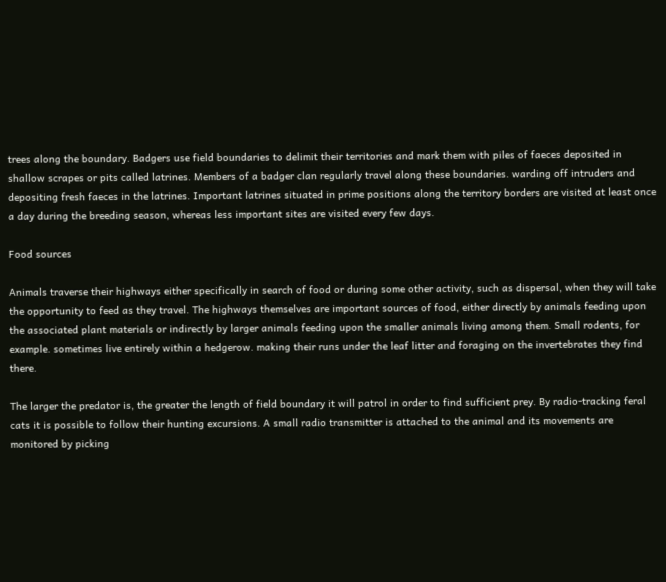trees along the boundary. Badgers use field boundaries to delimit their territories and mark them with piles of faeces deposited in shallow scrapes or pits called latrines. Members of a badger clan regularly travel along these boundaries. warding off intruders and depositing fresh faeces in the latrines. Important latrines situated in prime positions along the territory borders are visited at least once a day during the breeding season, whereas less important sites are visited every few days.

Food sources

Animals traverse their highways either specifically in search of food or during some other activity, such as dispersal, when they will take the opportunity to feed as they travel. The highways themselves are important sources of food, either directly by animals feeding upon the associated plant materials or indirectly by larger animals feeding upon the smaller animals living among them. Small rodents, for example. sometimes live entirely within a hedgerow. making their runs under the leaf litter and foraging on the invertebrates they find there.

The larger the predator is, the greater the length of field boundary it will patrol in order to find sufficient prey. By radio-tracking feral cats it is possible to follow their hunting excursions. A small radio transmitter is attached to the animal and its movements are monitored by picking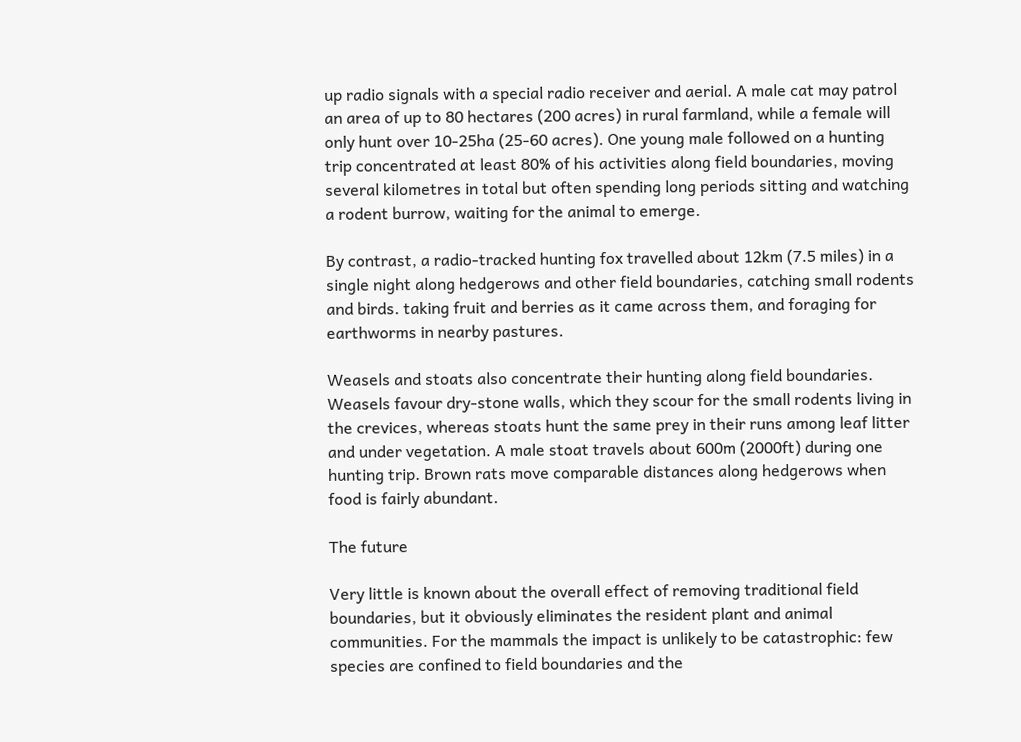up radio signals with a special radio receiver and aerial. A male cat may patrol an area of up to 80 hectares (200 acres) in rural farmland, while a female will only hunt over 10-25ha (25-60 acres). One young male followed on a hunting trip concentrated at least 80% of his activities along field boundaries, moving several kilometres in total but often spending long periods sitting and watching a rodent burrow, waiting for the animal to emerge.

By contrast, a radio-tracked hunting fox travelled about 12km (7.5 miles) in a single night along hedgerows and other field boundaries, catching small rodents and birds. taking fruit and berries as it came across them, and foraging for earthworms in nearby pastures.

Weasels and stoats also concentrate their hunting along field boundaries. Weasels favour dry-stone walls, which they scour for the small rodents living in the crevices, whereas stoats hunt the same prey in their runs among leaf litter and under vegetation. A male stoat travels about 600m (2000ft) during one hunting trip. Brown rats move comparable distances along hedgerows when food is fairly abundant.

The future

Very little is known about the overall effect of removing traditional field boundaries, but it obviously eliminates the resident plant and animal communities. For the mammals the impact is unlikely to be catastrophic: few species are confined to field boundaries and the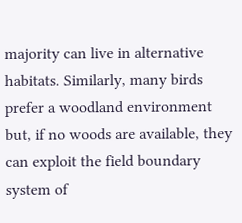majority can live in alternative habitats. Similarly, many birds prefer a woodland environment but, if no woods are available, they can exploit the field boundary system of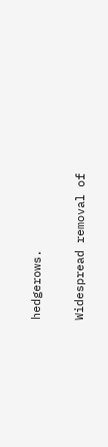hedgerows.

Widespread removal of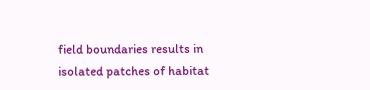field boundaries results in isolated patches of habitat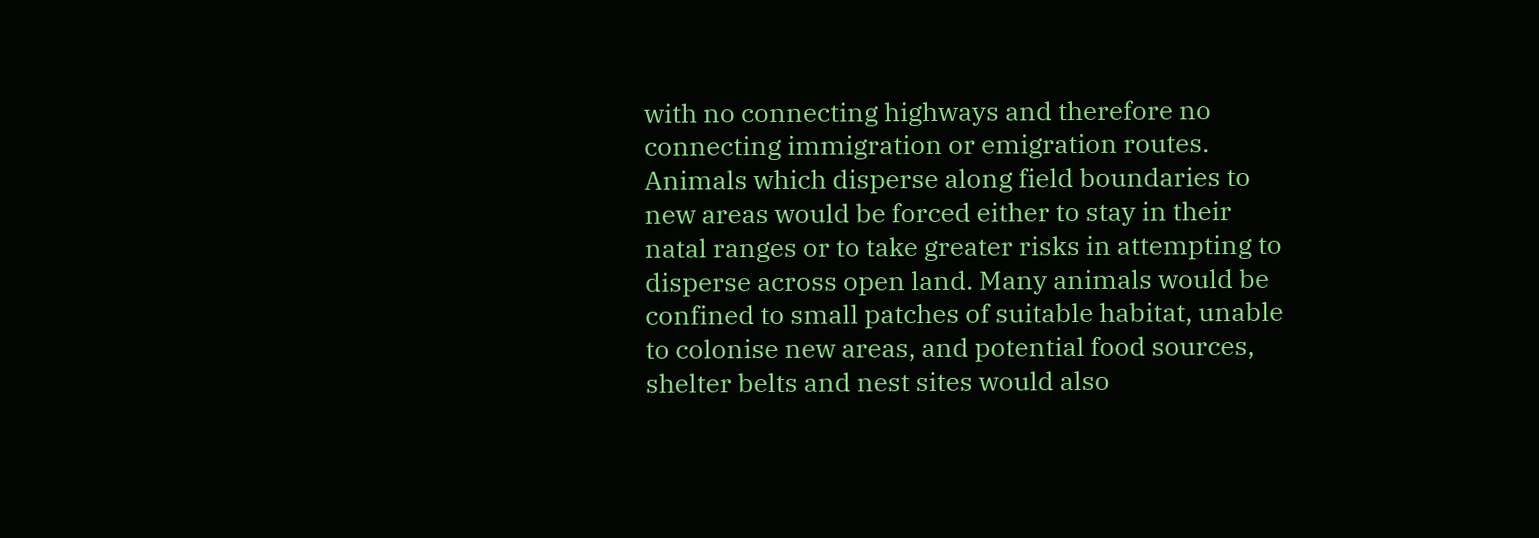with no connecting highways and therefore no connecting immigration or emigration routes. Animals which disperse along field boundaries to new areas would be forced either to stay in their natal ranges or to take greater risks in attempting to disperse across open land. Many animals would be confined to small patches of suitable habitat, unable to colonise new areas, and potential food sources, shelter belts and nest sites would also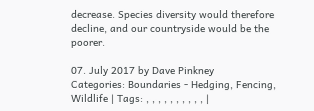decrease. Species diversity would therefore decline, and our countryside would be the poorer.

07. July 2017 by Dave Pinkney
Categories: Boundaries - Hedging, Fencing, Wildlife | Tags: , , , , , , , , , , |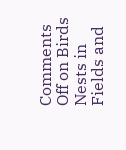Comments Off on Birds Nests in Fields and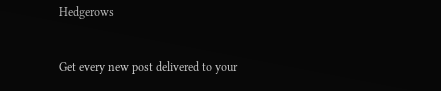Hedgerows


Get every new post delivered to your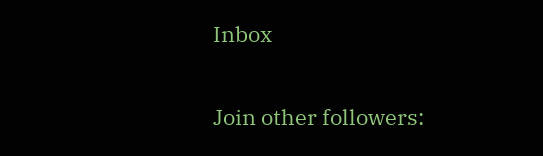Inbox

Join other followers: